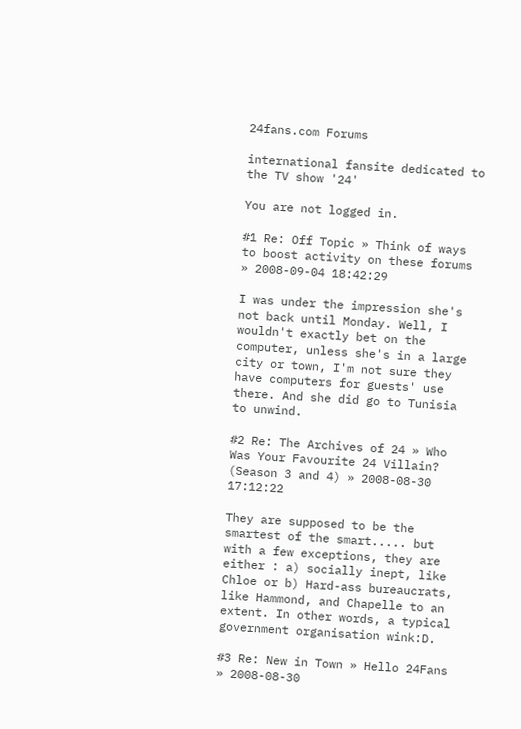24fans.com Forums

international fansite dedicated to the TV show '24'

You are not logged in.

#1 Re: Off Topic » Think of ways to boost activity on these forums » 2008-09-04 18:42:29

I was under the impression she's not back until Monday. Well, I wouldn't exactly bet on the  computer, unless she's in a large city or town, I'm not sure they have computers for guests' use there. And she did go to Tunisia to unwind.

#2 Re: The Archives of 24 » Who Was Your Favourite 24 Villain? (Season 3 and 4) » 2008-08-30 17:12:22

They are supposed to be the smartest of the smart..... but with a few exceptions, they are either : a) socially inept, like Chloe or b) Hard-ass bureaucrats, like Hammond, and Chapelle to an extent. In other words, a typical government organisation wink:D.

#3 Re: New in Town » Hello 24Fans » 2008-08-30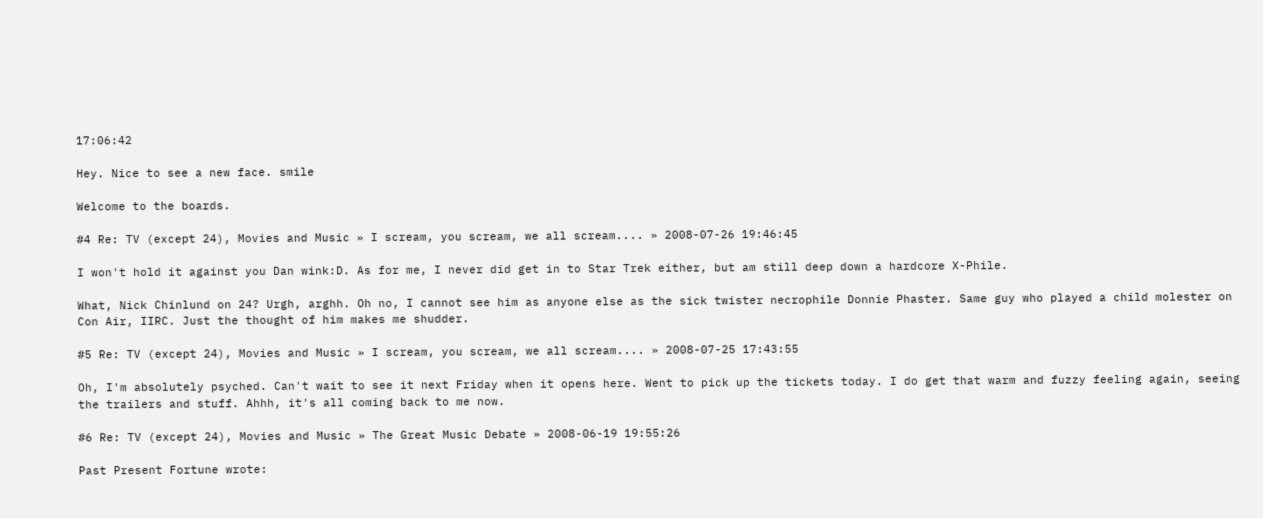17:06:42

Hey. Nice to see a new face. smile

Welcome to the boards.

#4 Re: TV (except 24), Movies and Music » I scream, you scream, we all scream.... » 2008-07-26 19:46:45

I won't hold it against you Dan wink:D. As for me, I never did get in to Star Trek either, but am still deep down a hardcore X-Phile.

What, Nick Chinlund on 24? Urgh, arghh. Oh no, I cannot see him as anyone else as the sick twister necrophile Donnie Phaster. Same guy who played a child molester on Con Air, IIRC. Just the thought of him makes me shudder.

#5 Re: TV (except 24), Movies and Music » I scream, you scream, we all scream.... » 2008-07-25 17:43:55

Oh, I'm absolutely psyched. Can't wait to see it next Friday when it opens here. Went to pick up the tickets today. I do get that warm and fuzzy feeling again, seeing the trailers and stuff. Ahhh, it's all coming back to me now.

#6 Re: TV (except 24), Movies and Music » The Great Music Debate » 2008-06-19 19:55:26

Past Present Fortune wrote: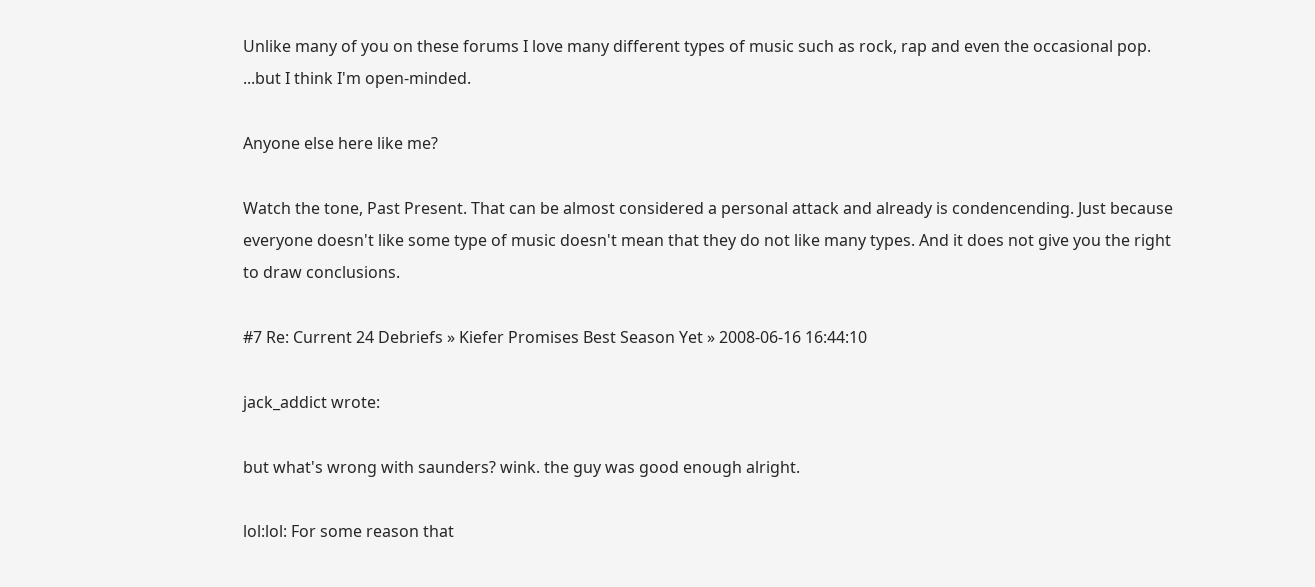Unlike many of you on these forums I love many different types of music such as rock, rap and even the occasional pop.
...but I think I'm open-minded.

Anyone else here like me?

Watch the tone, Past Present. That can be almost considered a personal attack and already is condencending. Just because everyone doesn't like some type of music doesn't mean that they do not like many types. And it does not give you the right to draw conclusions.

#7 Re: Current 24 Debriefs » Kiefer Promises Best Season Yet » 2008-06-16 16:44:10

jack_addict wrote:

but what's wrong with saunders? wink. the guy was good enough alright.

lol:lol: For some reason that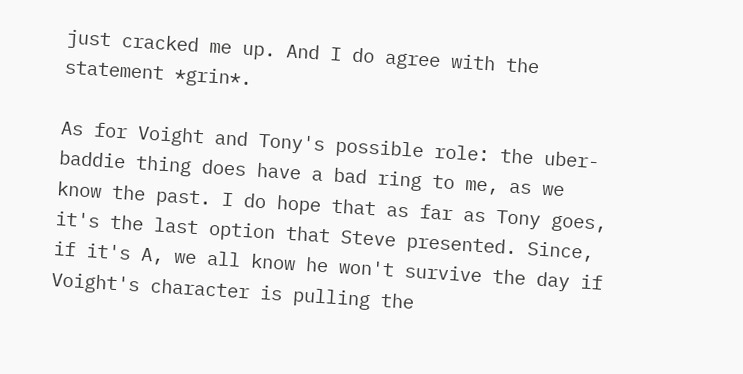just cracked me up. And I do agree with the statement *grin*.

As for Voight and Tony's possible role: the uber-baddie thing does have a bad ring to me, as we know the past. I do hope that as far as Tony goes, it's the last option that Steve presented. Since, if it's A, we all know he won't survive the day if Voight's character is pulling the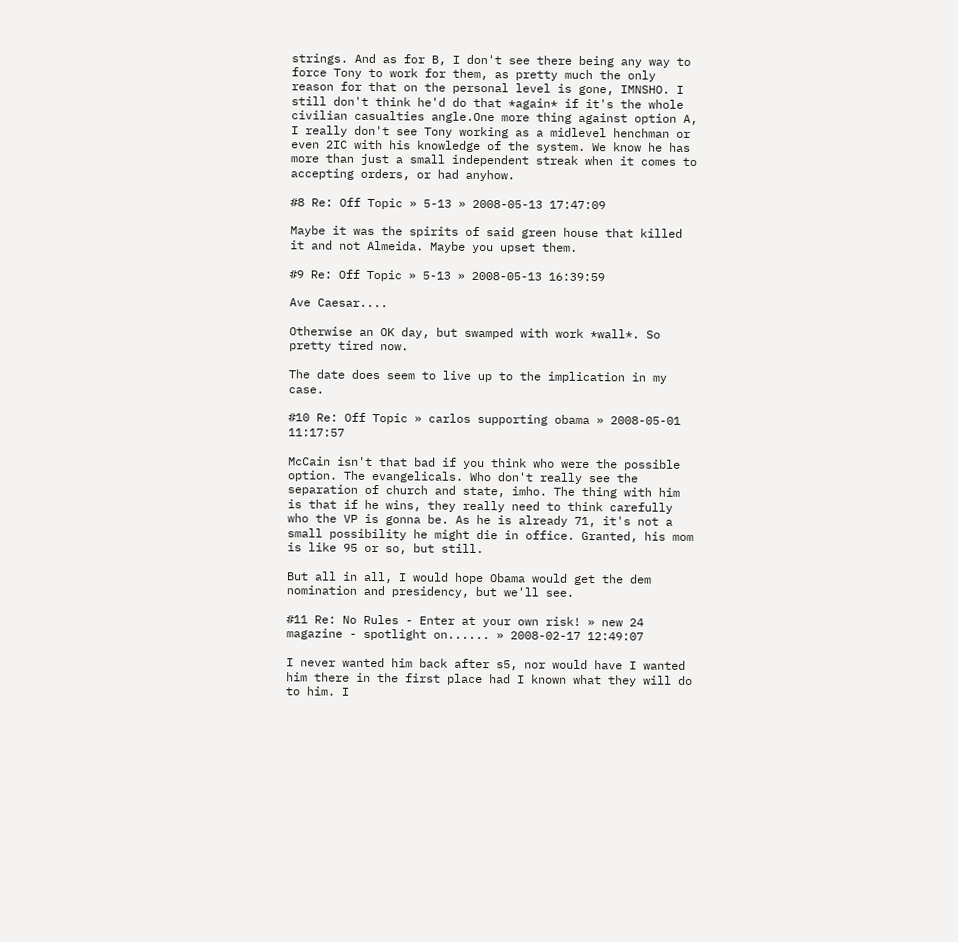strings. And as for B, I don't see there being any way to force Tony to work for them, as pretty much the only reason for that on the personal level is gone, IMNSHO. I still don't think he'd do that *again* if it's the whole civilian casualties angle.One more thing against option A, I really don't see Tony working as a midlevel henchman or even 2IC with his knowledge of the system. We know he has more than just a small independent streak when it comes to accepting orders, or had anyhow.

#8 Re: Off Topic » 5-13 » 2008-05-13 17:47:09

Maybe it was the spirits of said green house that killed it and not Almeida. Maybe you upset them.

#9 Re: Off Topic » 5-13 » 2008-05-13 16:39:59

Ave Caesar....

Otherwise an OK day, but swamped with work *wall*. So pretty tired now.

The date does seem to live up to the implication in my case.

#10 Re: Off Topic » carlos supporting obama » 2008-05-01 11:17:57

McCain isn't that bad if you think who were the possible option. The evangelicals. Who don't really see the separation of church and state, imho. The thing with him is that if he wins, they really need to think carefully who the VP is gonna be. As he is already 71, it's not a small possibility he might die in office. Granted, his mom is like 95 or so, but still.

But all in all, I would hope Obama would get the dem nomination and presidency, but we'll see.

#11 Re: No Rules - Enter at your own risk! » new 24 magazine - spotlight on...... » 2008-02-17 12:49:07

I never wanted him back after s5, nor would have I wanted him there in the first place had I known what they will do to him. I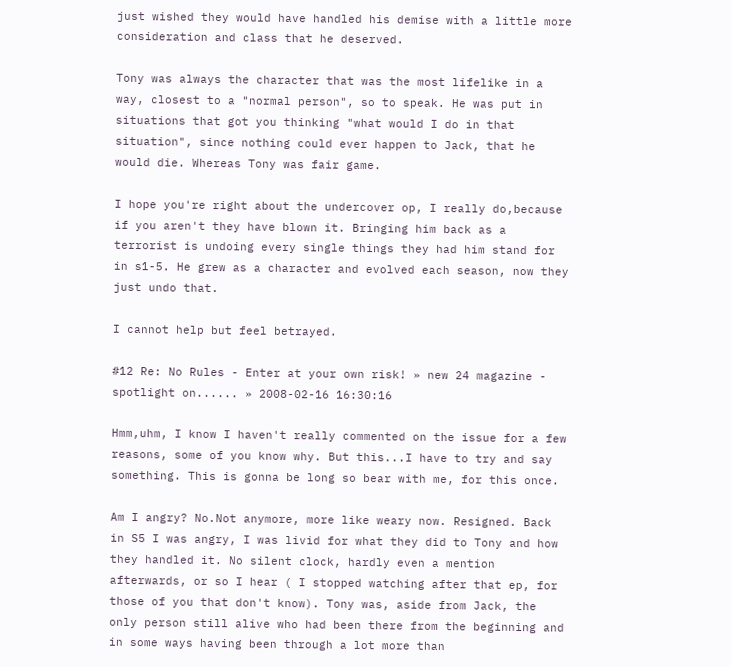just wished they would have handled his demise with a little more consideration and class that he deserved.

Tony was always the character that was the most lifelike in a way, closest to a "normal person", so to speak. He was put in situations that got you thinking "what would I do in that situation", since nothing could ever happen to Jack, that he would die. Whereas Tony was fair game.

I hope you're right about the undercover op, I really do,because if you aren't they have blown it. Bringing him back as a terrorist is undoing every single things they had him stand for in s1-5. He grew as a character and evolved each season, now they just undo that.

I cannot help but feel betrayed.

#12 Re: No Rules - Enter at your own risk! » new 24 magazine - spotlight on...... » 2008-02-16 16:30:16

Hmm,uhm, I know I haven't really commented on the issue for a few reasons, some of you know why. But this...I have to try and say something. This is gonna be long so bear with me, for this once.

Am I angry? No.Not anymore, more like weary now. Resigned. Back in S5 I was angry, I was livid for what they did to Tony and how they handled it. No silent clock, hardly even a mention afterwards, or so I hear ( I stopped watching after that ep, for those of you that don't know). Tony was, aside from Jack, the only person still alive who had been there from the beginning and in some ways having been through a lot more than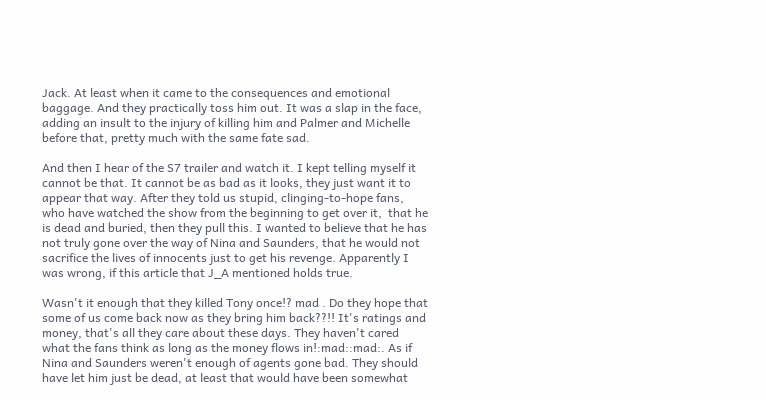Jack. At least when it came to the consequences and emotional baggage. And they practically toss him out. It was a slap in the face, adding an insult to the injury of killing him and Palmer and Michelle before that, pretty much with the same fate sad.

And then I hear of the S7 trailer and watch it. I kept telling myself it cannot be that. It cannot be as bad as it looks, they just want it to appear that way. After they told us stupid, clinging-to-hope fans, who have watched the show from the beginning to get over it,  that he is dead and buried, then they pull this. I wanted to believe that he has not truly gone over the way of Nina and Saunders, that he would not sacrifice the lives of innocents just to get his revenge. Apparently I was wrong, if this article that J_A mentioned holds true.

Wasn't it enough that they killed Tony once!? mad . Do they hope that some of us come back now as they bring him back??!! It's ratings and money, that's all they care about these days. They haven't cared what the fans think as long as the money flows in!:mad::mad:. As if Nina and Saunders weren't enough of agents gone bad. They should have let him just be dead, at least that would have been somewhat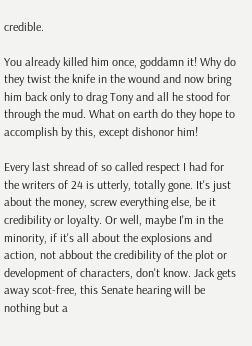credible.

You already killed him once, goddamn it! Why do they twist the knife in the wound and now bring him back only to drag Tony and all he stood for through the mud. What on earth do they hope to accomplish by this, except dishonor him!

Every last shread of so called respect I had for the writers of 24 is utterly, totally gone. It's just about the money, screw everything else, be it credibility or loyalty. Or well, maybe I'm in the minority, if it's all about the explosions and action, not abbout the credibility of the plot or development of characters, don't know. Jack gets away scot-free, this Senate hearing will be nothing but a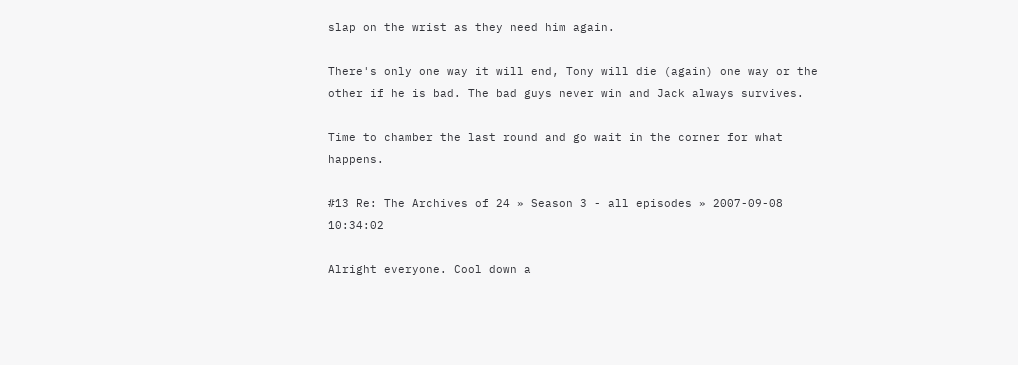slap on the wrist as they need him again.

There's only one way it will end, Tony will die (again) one way or the other if he is bad. The bad guys never win and Jack always survives.

Time to chamber the last round and go wait in the corner for what happens.

#13 Re: The Archives of 24 » Season 3 - all episodes » 2007-09-08 10:34:02

Alright everyone. Cool down a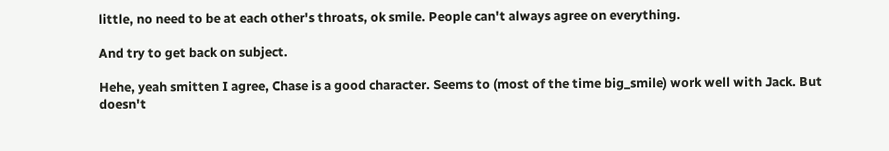little, no need to be at each other's throats, ok smile. People can't always agree on everything.

And try to get back on subject.

Hehe, yeah smitten I agree, Chase is a good character. Seems to (most of the time big_smile) work well with Jack. But doesn't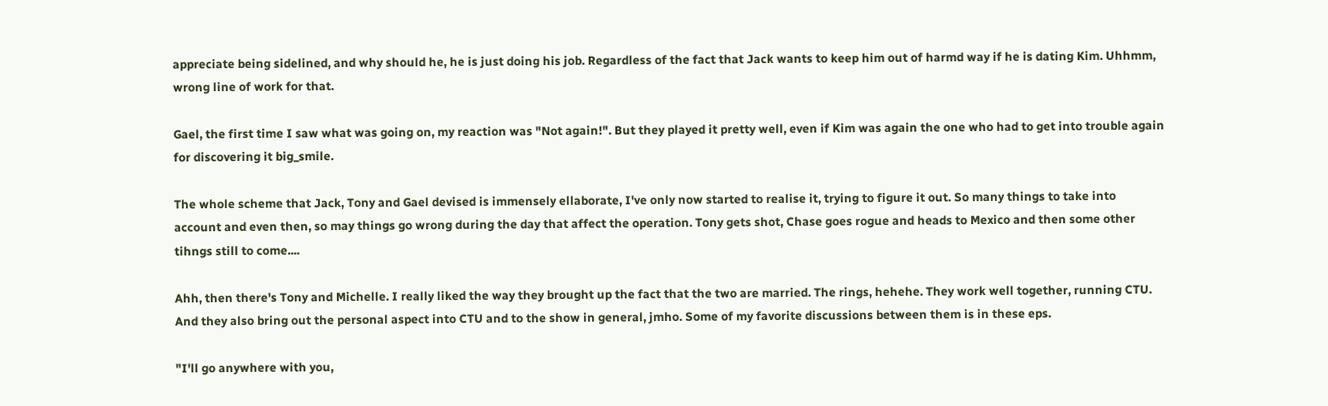appreciate being sidelined, and why should he, he is just doing his job. Regardless of the fact that Jack wants to keep him out of harmd way if he is dating Kim. Uhhmm, wrong line of work for that.

Gael, the first time I saw what was going on, my reaction was "Not again!". But they played it pretty well, even if Kim was again the one who had to get into trouble again for discovering it big_smile.

The whole scheme that Jack, Tony and Gael devised is immensely ellaborate, I've only now started to realise it, trying to figure it out. So many things to take into account and even then, so may things go wrong during the day that affect the operation. Tony gets shot, Chase goes rogue and heads to Mexico and then some other tihngs still to come....

Ahh, then there's Tony and Michelle. I really liked the way they brought up the fact that the two are married. The rings, hehehe. They work well together, running CTU. And they also bring out the personal aspect into CTU and to the show in general, jmho. Some of my favorite discussions between them is in these eps.

"I'll go anywhere with you,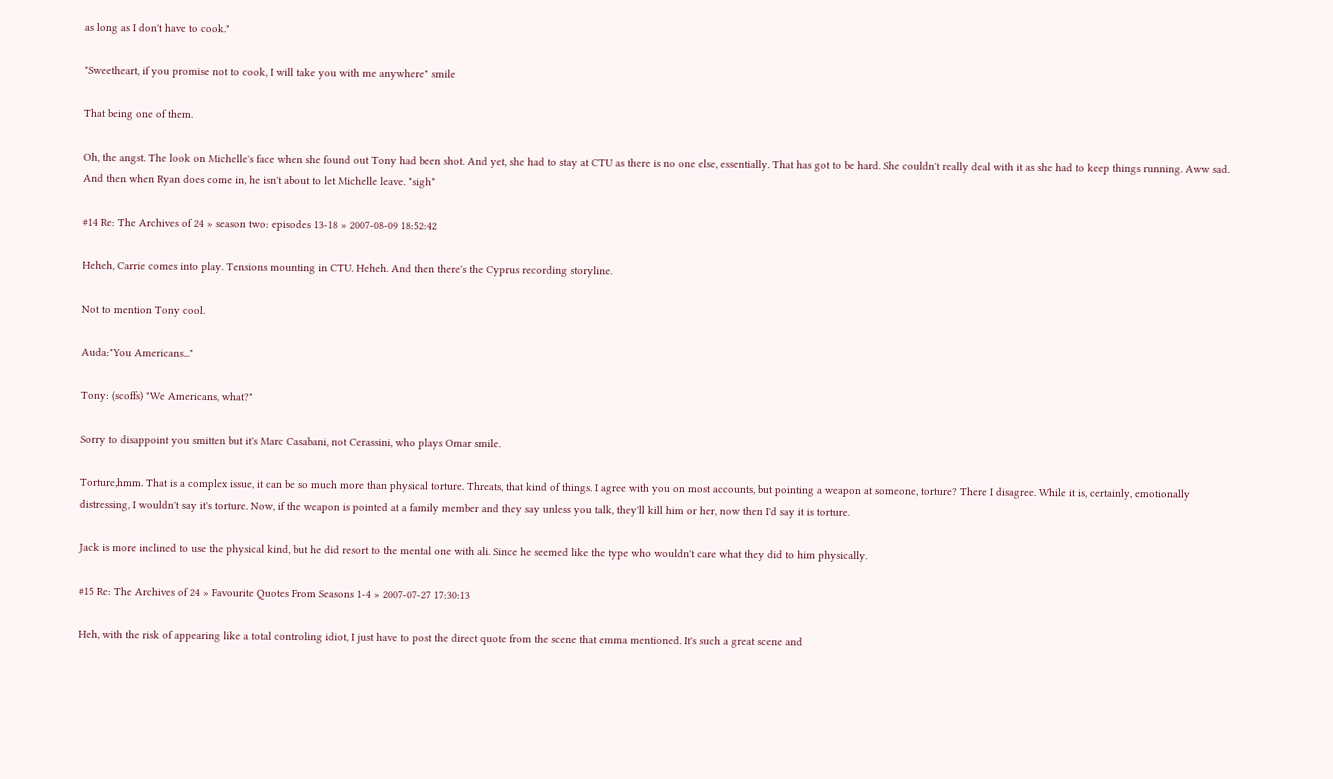as long as I don't have to cook."

"Sweetheart, if you promise not to cook, I will take you with me anywhere" smile

That being one of them.

Oh, the angst. The look on Michelle's face when she found out Tony had been shot. And yet, she had to stay at CTU as there is no one else, essentially. That has got to be hard. She couldn't really deal with it as she had to keep things running. Aww sad. And then when Ryan does come in, he isn't about to let Michelle leave. *sigh*

#14 Re: The Archives of 24 » season two: episodes 13-18 » 2007-08-09 18:52:42

Heheh, Carrie comes into play. Tensions mounting in CTU. Heheh. And then there's the Cyprus recording storyline.

Not to mention Tony cool.

Auda:"You Americans..."

Tony: (scoffs) "We Americans, what?"

Sorry to disappoint you smitten but it's Marc Casabani, not Cerassini, who plays Omar smile.

Torture,hmm. That is a complex issue, it can be so much more than physical torture. Threats, that kind of things. I agree with you on most accounts, but pointing a weapon at someone, torture? There I disagree. While it is, certainly, emotionally distressing, I wouldn't say it's torture. Now, if the weapon is pointed at a family member and they say unless you talk, they'll kill him or her, now then I'd say it is torture.

Jack is more inclined to use the physical kind, but he did resort to the mental one with ali. Since he seemed like the type who wouldn't care what they did to him physically.

#15 Re: The Archives of 24 » Favourite Quotes From Seasons 1-4 » 2007-07-27 17:30:13

Heh, with the risk of appearing like a total controling idiot, I just have to post the direct quote from the scene that emma mentioned. It's such a great scene and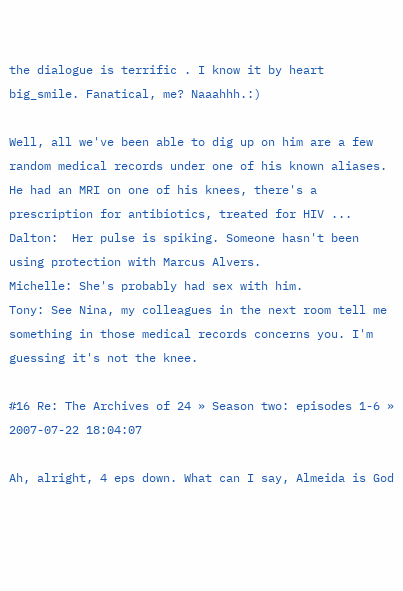the dialogue is terrific . I know it by heart big_smile. Fanatical, me? Naaahhh.:)

Well, all we've been able to dig up on him are a few random medical records under one of his known aliases. He had an MRI on one of his knees, there's a prescription for antibiotics, treated for HIV ...
Dalton:  Her pulse is spiking. Someone hasn't been using protection with Marcus Alvers.
Michelle: She's probably had sex with him.
Tony: See Nina, my colleagues in the next room tell me something in those medical records concerns you. I'm guessing it's not the knee.

#16 Re: The Archives of 24 » Season two: episodes 1-6 » 2007-07-22 18:04:07

Ah, alright, 4 eps down. What can I say, Almeida is God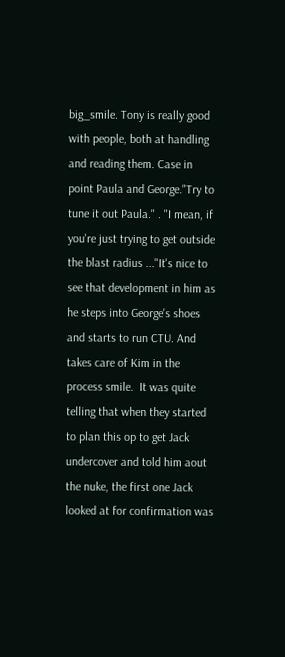big_smile. Tony is really good with people, both at handling and reading them. Case in point Paula and George."Try to tune it out Paula." . "I mean, if you're just trying to get outside the blast radius ..."It's nice to see that development in him as he steps into George's shoes and starts to run CTU. And takes care of Kim in the process smile.  It was quite telling that when they started to plan this op to get Jack undercover and told him aout the nuke, the first one Jack looked at for confirmation was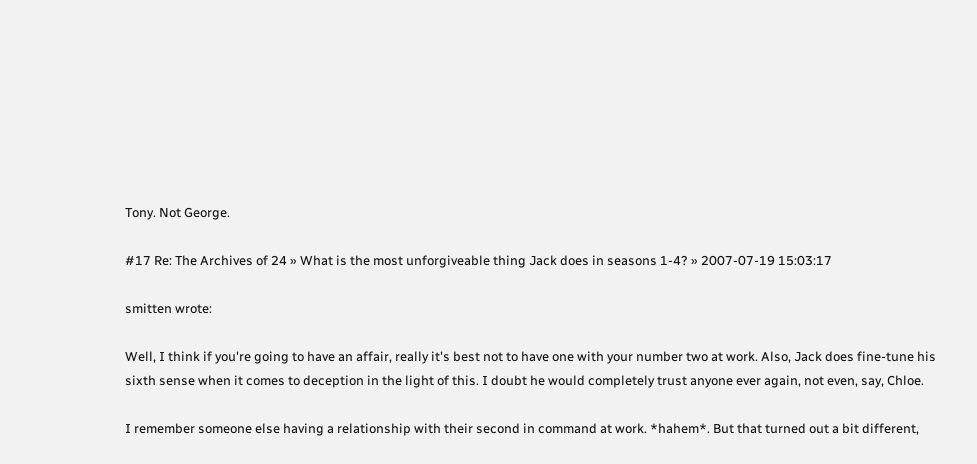Tony. Not George.

#17 Re: The Archives of 24 » What is the most unforgiveable thing Jack does in seasons 1-4? » 2007-07-19 15:03:17

smitten wrote:

Well, I think if you're going to have an affair, really it's best not to have one with your number two at work. Also, Jack does fine-tune his sixth sense when it comes to deception in the light of this. I doubt he would completely trust anyone ever again, not even, say, Chloe.

I remember someone else having a relationship with their second in command at work. *hahem*. But that turned out a bit different,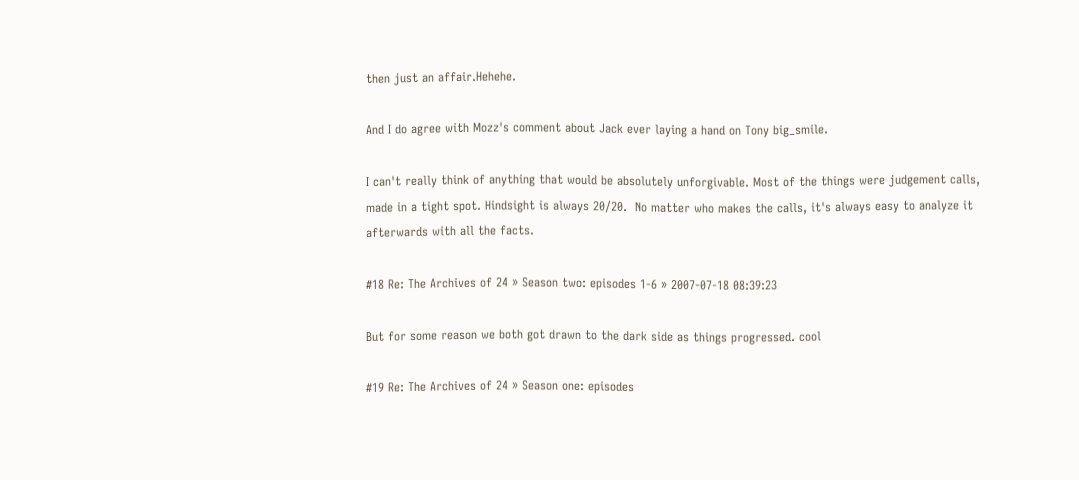then just an affair.Hehehe.

And I do agree with Mozz's comment about Jack ever laying a hand on Tony big_smile.

I can't really think of anything that would be absolutely unforgivable. Most of the things were judgement calls, made in a tight spot. Hindsight is always 20/20.  No matter who makes the calls, it's always easy to analyze it afterwards with all the facts.

#18 Re: The Archives of 24 » Season two: episodes 1-6 » 2007-07-18 08:39:23

But for some reason we both got drawn to the dark side as things progressed. cool

#19 Re: The Archives of 24 » Season one: episodes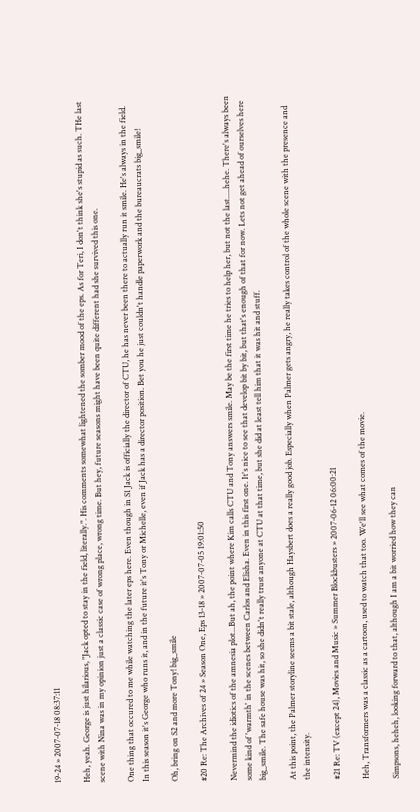19-24 » 2007-07-18 08:37:11

Heh, yeah. George is just hilarious, "Jack opted to stay in the field, literally.". His comments somewhat lightened the somber mood of the eps. As for Teri, I don't think she's stupid as such. THe last scene with Nina was in my opinion just a classic case of wrong place, wrong time. But hey, future seasons might have been quite different had she survived this one.

One thing that occured to me while watching the later eps here. Even though in S1 Jack is officially the director of CTU, he has never been there to actually run it smile. He's always in the field.  In this season it's George who runs it, and in the future it's Tony or Michelle, even if Jack has a director position. Bet you he just couldn't handle paperwork and the bureaucrats big_smile!

Oh, bring on S2 and more Tony! big_smile

#20 Re: The Archives of 24 » Season One, Eps 13-18 » 2007-07-05 19:01:50

Nevermind the idiotics of the amnesia plot...But ah, the point where Kim calls CTU and Tony answers smile. May be the first time he tries to help her, but not the last.....hehe. There's always been some kind of 'warmth' in the scenes between Carlos and Elisha. Even in this first one. It's nice to see that develop bit by bit, but that's enough of that for now. Lets not get ahead of ourselves here big_smile. The safe house was hit, so she didn't really trust anyone at CTU at that time, but she did at least tell him that it was hit and stuff.

At this point, the Palmer storyline seems a bit stale, although Haysbert does a really good job. Especially when Palmer gets angry, he really takes control of the whole scene with the presence and the intensity.

#21 Re: TV (except 24), Movies and Music » Summer Blockbusters » 2007-06-12 06:00:21

Heh, Transformers was a classic as a cartoon, used to watch that too. We'll see what comes of the movie.

Simpsons, heheh, looking forward to that, although I am a bit worried how they can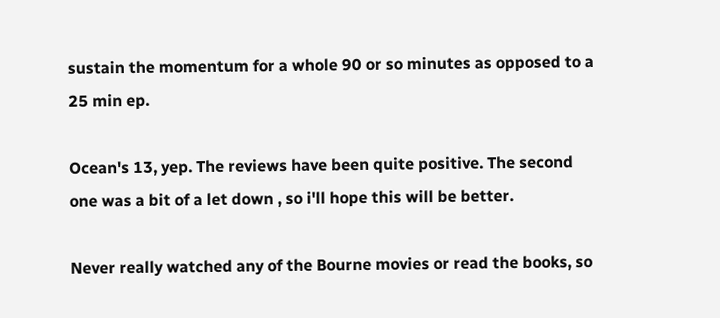sustain the momentum for a whole 90 or so minutes as opposed to a 25 min ep.

Ocean's 13, yep. The reviews have been quite positive. The second one was a bit of a let down , so i'll hope this will be better.

Never really watched any of the Bourne movies or read the books, so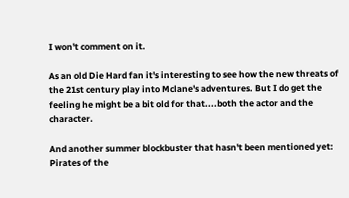I won't comment on it.

As an old Die Hard fan it's interesting to see how the new threats of the 21st century play into Mclane's adventures. But I do get the feeling he might be a bit old for that....both the actor and the character.

And another summer blockbuster that hasn't been mentioned yet: Pirates of the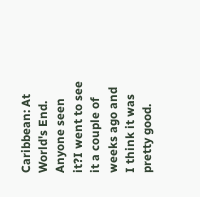Caribbean: At World's End. Anyone seen it?I went to see it a couple of weeks ago and I think it was pretty good.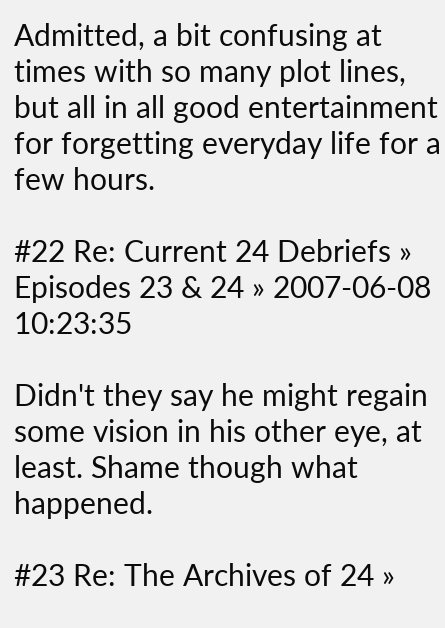Admitted, a bit confusing at times with so many plot lines, but all in all good entertainment for forgetting everyday life for a few hours.

#22 Re: Current 24 Debriefs » Episodes 23 & 24 » 2007-06-08 10:23:35

Didn't they say he might regain some vision in his other eye, at least. Shame though what happened.

#23 Re: The Archives of 24 »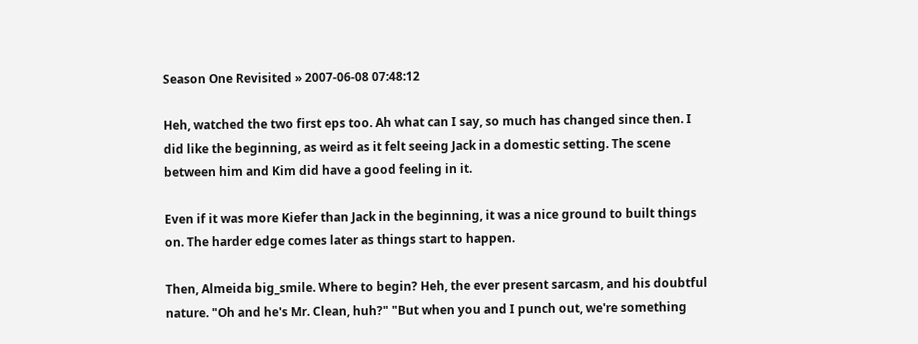Season One Revisited » 2007-06-08 07:48:12

Heh, watched the two first eps too. Ah what can I say, so much has changed since then. I did like the beginning, as weird as it felt seeing Jack in a domestic setting. The scene between him and Kim did have a good feeling in it.

Even if it was more Kiefer than Jack in the beginning, it was a nice ground to built things on. The harder edge comes later as things start to happen.

Then, Almeida big_smile. Where to begin? Heh, the ever present sarcasm, and his doubtful nature. "Oh and he's Mr. Clean, huh?" "But when you and I punch out, we're something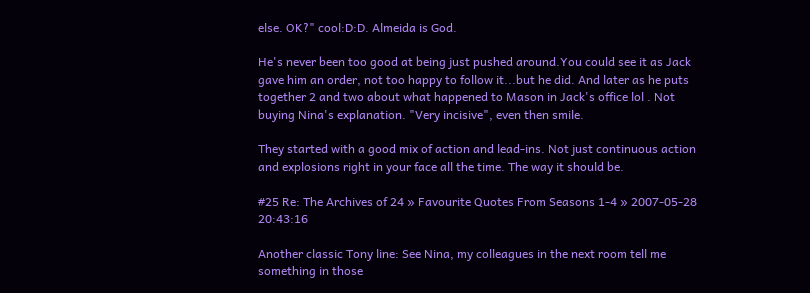else. OK?" cool:D:D. Almeida is God.

He's never been too good at being just pushed around.You could see it as Jack gave him an order, not too happy to follow it...but he did. And later as he puts together 2 and two about what happened to Mason in Jack's office lol . Not buying Nina's explanation. "Very incisive", even then smile.

They started with a good mix of action and lead-ins. Not just continuous action and explosions right in your face all the time. The way it should be.

#25 Re: The Archives of 24 » Favourite Quotes From Seasons 1-4 » 2007-05-28 20:43:16

Another classic Tony line: See Nina, my colleagues in the next room tell me something in those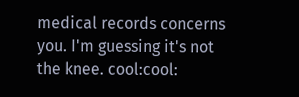medical records concerns you. I'm guessing it's not the knee. cool:cool: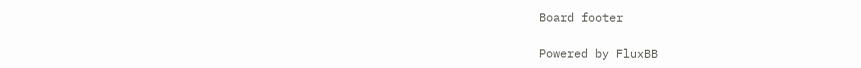Board footer

Powered by FluxBB